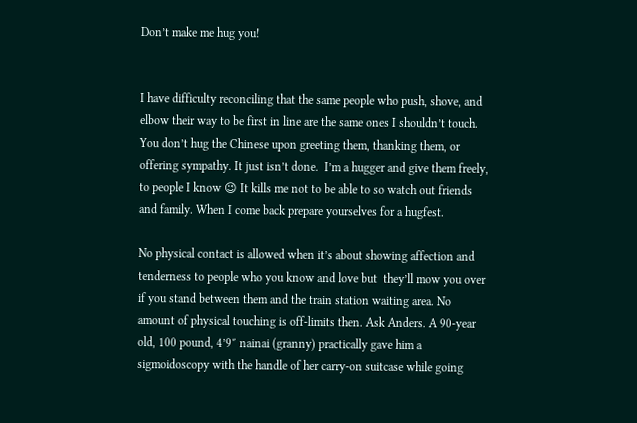Don’t make me hug you!


I have difficulty reconciling that the same people who push, shove, and elbow their way to be first in line are the same ones I shouldn’t touch. You don’t hug the Chinese upon greeting them, thanking them, or offering sympathy. It just isn’t done.  I’m a hugger and give them freely, to people I know 😉 It kills me not to be able to so watch out friends and family. When I come back prepare yourselves for a hugfest.

No physical contact is allowed when it’s about showing affection and tenderness to people who you know and love but  they’ll mow you over if you stand between them and the train station waiting area. No amount of physical touching is off-limits then. Ask Anders. A 90-year old, 100 pound, 4’9″ nainai (granny) practically gave him a sigmoidoscopy with the handle of her carry-on suitcase while going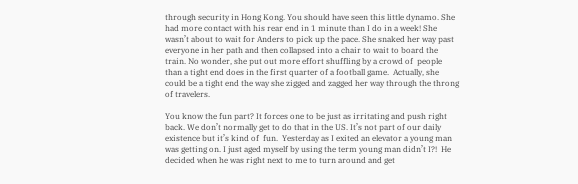through security in Hong Kong. You should have seen this little dynamo. She had more contact with his rear end in 1 minute than I do in a week! She wasn’t about to wait for Anders to pick up the pace. She snaked her way past everyone in her path and then collapsed into a chair to wait to board the train. No wonder, she put out more effort shuffling by a crowd of  people than a tight end does in the first quarter of a football game.  Actually, she could be a tight end the way she zigged and zagged her way through the throng of travelers.

You know the fun part? It forces one to be just as irritating and push right back. We don’t normally get to do that in the US. It’s not part of our daily existence but it’s kind of  fun.  Yesterday as I exited an elevator a young man was getting on. I just aged myself by using the term young man didn’t I?!  He decided when he was right next to me to turn around and get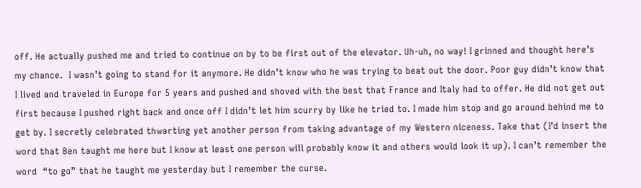off. He actually pushed me and tried to continue on by to be first out of the elevator. Uh-uh, no way! I grinned and thought here’s my chance.  I wasn’t going to stand for it anymore. He didn’t know who he was trying to beat out the door. Poor guy didn’t know that I lived and traveled in Europe for 5 years and pushed and shoved with the best that France and Italy had to offer. He did not get out first because I pushed right back and once off I didn’t let him scurry by like he tried to. I made him stop and go around behind me to get by. I secretly celebrated thwarting yet another person from taking advantage of my Western niceness. Take that (I’d insert the word that Ben taught me here but I know at least one person will probably know it and others would look it up). I can’t remember the word  “to go” that he taught me yesterday but I remember the curse.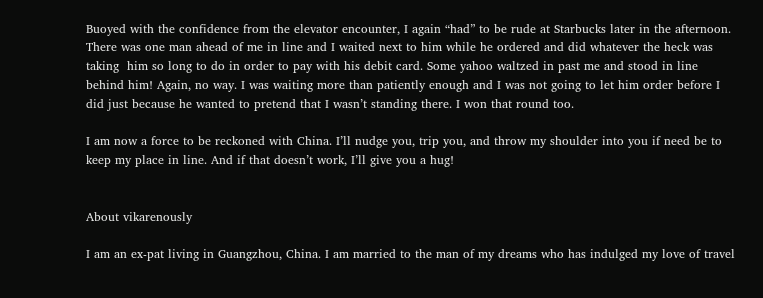Buoyed with the confidence from the elevator encounter, I again “had” to be rude at Starbucks later in the afternoon. There was one man ahead of me in line and I waited next to him while he ordered and did whatever the heck was taking  him so long to do in order to pay with his debit card. Some yahoo waltzed in past me and stood in line behind him! Again, no way. I was waiting more than patiently enough and I was not going to let him order before I did just because he wanted to pretend that I wasn’t standing there. I won that round too.

I am now a force to be reckoned with China. I’ll nudge you, trip you, and throw my shoulder into you if need be to keep my place in line. And if that doesn’t work, I’ll give you a hug!


About vikarenously

I am an ex-pat living in Guangzhou, China. I am married to the man of my dreams who has indulged my love of travel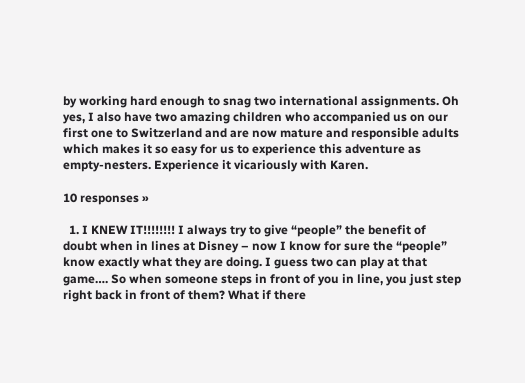by working hard enough to snag two international assignments. Oh yes, I also have two amazing children who accompanied us on our first one to Switzerland and are now mature and responsible adults which makes it so easy for us to experience this adventure as empty-nesters. Experience it vicariously with Karen.

10 responses »

  1. I KNEW IT!!!!!!!! I always try to give “people” the benefit of doubt when in lines at Disney – now I know for sure the “people” know exactly what they are doing. I guess two can play at that game…. So when someone steps in front of you in line, you just step right back in front of them? What if there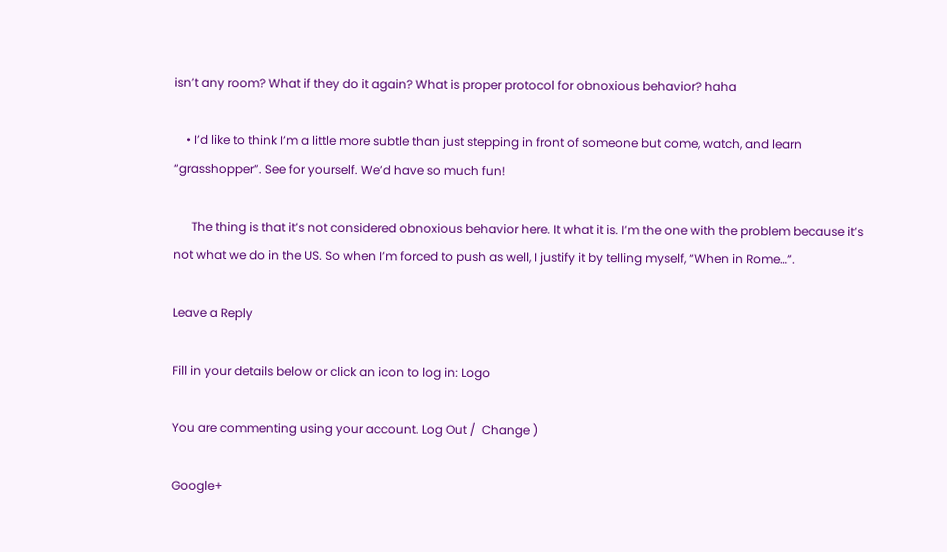isn’t any room? What if they do it again? What is proper protocol for obnoxious behavior? haha

    • I’d like to think I’m a little more subtle than just stepping in front of someone but come, watch, and learn “grasshopper”. See for yourself. We’d have so much fun!

      The thing is that it’s not considered obnoxious behavior here. It what it is. I’m the one with the problem because it’s not what we do in the US. So when I’m forced to push as well, I justify it by telling myself, “When in Rome…”.

Leave a Reply

Fill in your details below or click an icon to log in: Logo

You are commenting using your account. Log Out /  Change )

Google+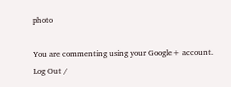photo

You are commenting using your Google+ account. Log Out /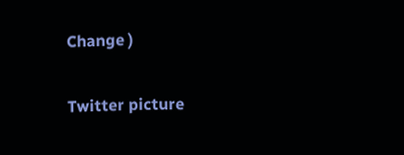Change )

Twitter picture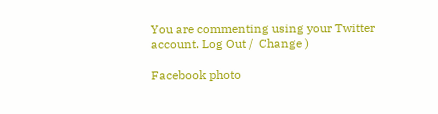You are commenting using your Twitter account. Log Out /  Change )

Facebook photo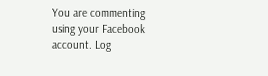You are commenting using your Facebook account. Log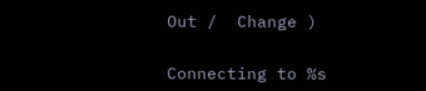Out /  Change )


Connecting to %s